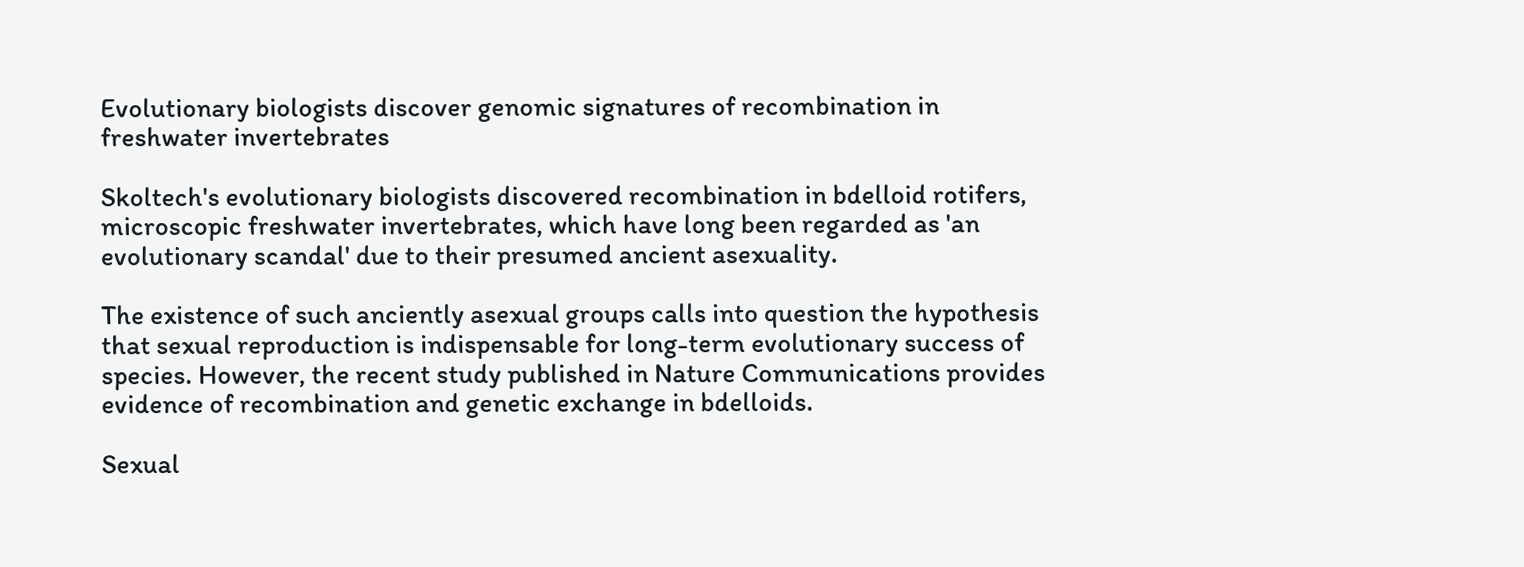Evolutionary biologists discover genomic signatures of recombination in freshwater invertebrates

Skoltech's evolutionary biologists discovered recombination in bdelloid rotifers, microscopic freshwater invertebrates, which have long been regarded as 'an evolutionary scandal' due to their presumed ancient asexuality.

The existence of such anciently asexual groups calls into question the hypothesis that sexual reproduction is indispensable for long-term evolutionary success of species. However, the recent study published in Nature Communications provides evidence of recombination and genetic exchange in bdelloids.

Sexual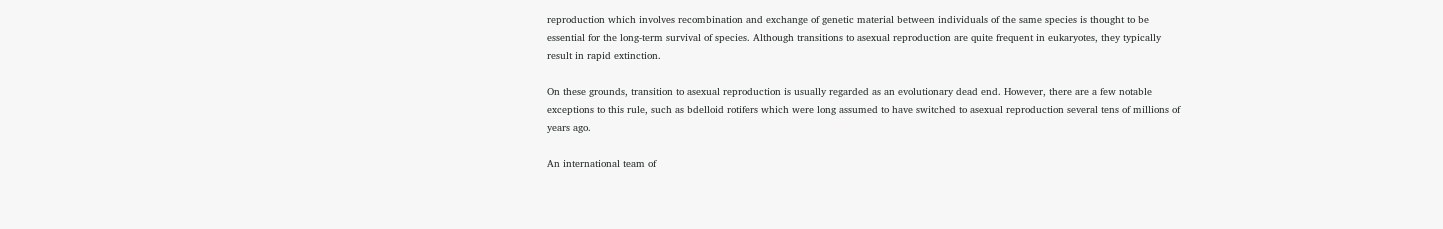reproduction which involves recombination and exchange of genetic material between individuals of the same species is thought to be essential for the long-term survival of species. Although transitions to asexual reproduction are quite frequent in eukaryotes, they typically result in rapid extinction.

On these grounds, transition to asexual reproduction is usually regarded as an evolutionary dead end. However, there are a few notable exceptions to this rule, such as bdelloid rotifers which were long assumed to have switched to asexual reproduction several tens of millions of years ago.

An international team of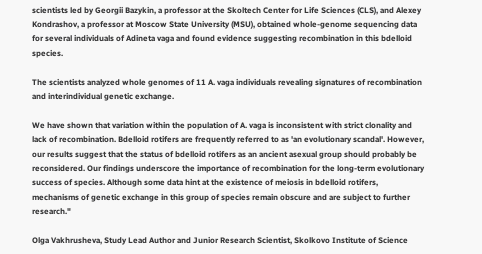scientists led by Georgii Bazykin, a professor at the Skoltech Center for Life Sciences (CLS), and Alexey Kondrashov, a professor at Moscow State University (MSU), obtained whole-genome sequencing data for several individuals of Adineta vaga and found evidence suggesting recombination in this bdelloid species.

The scientists analyzed whole genomes of 11 A. vaga individuals revealing signatures of recombination and interindividual genetic exchange.

We have shown that variation within the population of A. vaga is inconsistent with strict clonality and lack of recombination. Bdelloid rotifers are frequently referred to as 'an evolutionary scandal'. However, our results suggest that the status of bdelloid rotifers as an ancient asexual group should probably be reconsidered. Our findings underscore the importance of recombination for the long-term evolutionary success of species. Although some data hint at the existence of meiosis in bdelloid rotifers, mechanisms of genetic exchange in this group of species remain obscure and are subject to further research."

Olga Vakhrusheva, Study Lead Author and Junior Research Scientist, Skolkovo Institute of Science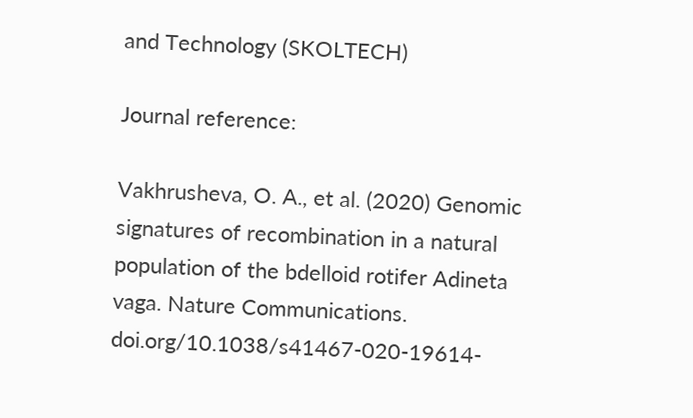and Technology (SKOLTECH)

Journal reference:

Vakhrusheva, O. A., et al. (2020) Genomic signatures of recombination in a natural population of the bdelloid rotifer Adineta vaga. Nature Communications. doi.org/10.1038/s41467-020-19614-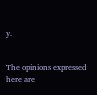y.


The opinions expressed here are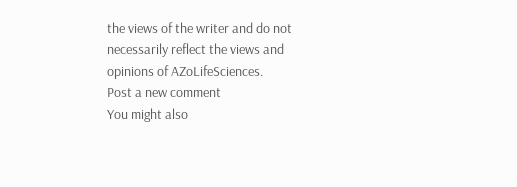the views of the writer and do not necessarily reflect the views and opinions of AZoLifeSciences.
Post a new comment
You might also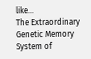like...
The Extraordinary Genetic Memory System of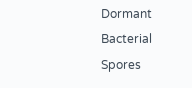Dormant Bacterial Spores